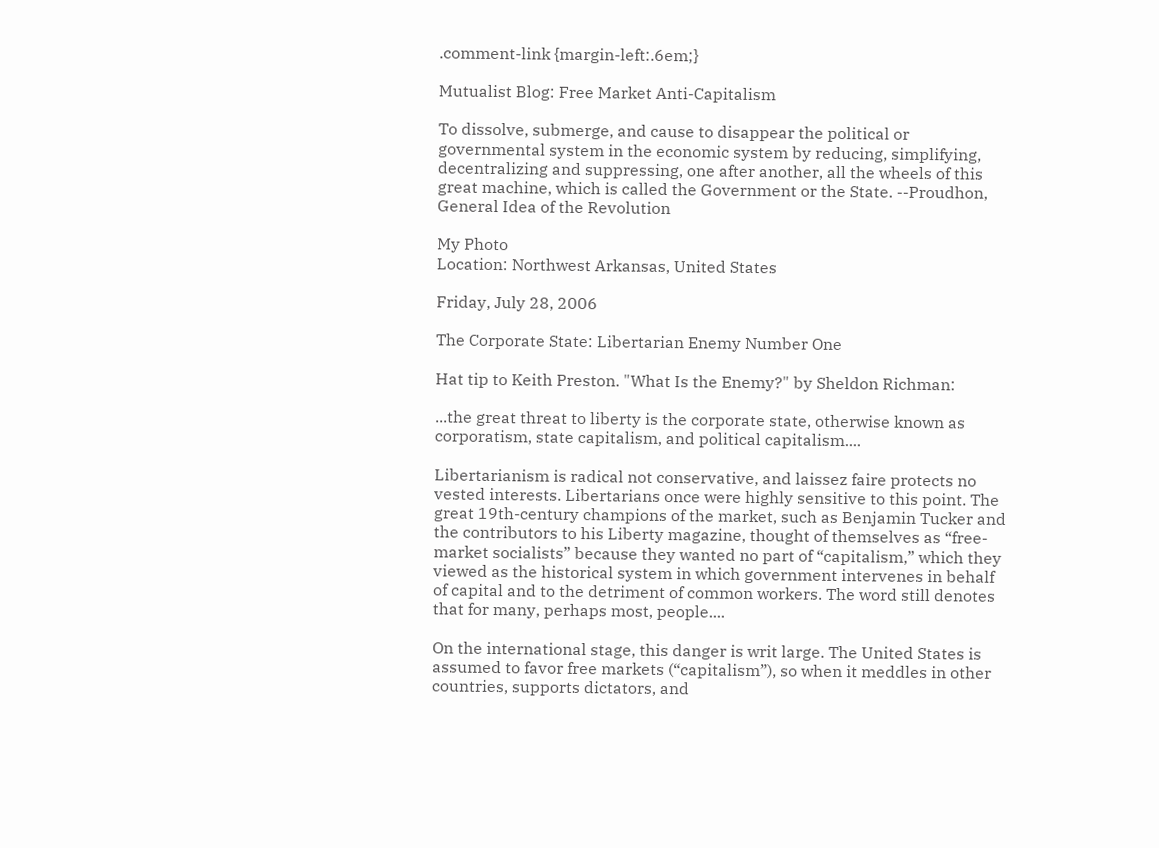.comment-link {margin-left:.6em;}

Mutualist Blog: Free Market Anti-Capitalism

To dissolve, submerge, and cause to disappear the political or governmental system in the economic system by reducing, simplifying, decentralizing and suppressing, one after another, all the wheels of this great machine, which is called the Government or the State. --Proudhon, General Idea of the Revolution

My Photo
Location: Northwest Arkansas, United States

Friday, July 28, 2006

The Corporate State: Libertarian Enemy Number One

Hat tip to Keith Preston. "What Is the Enemy?" by Sheldon Richman:

...the great threat to liberty is the corporate state, otherwise known as corporatism, state capitalism, and political capitalism....

Libertarianism is radical not conservative, and laissez faire protects no vested interests. Libertarians once were highly sensitive to this point. The great 19th-century champions of the market, such as Benjamin Tucker and the contributors to his Liberty magazine, thought of themselves as “free-market socialists” because they wanted no part of “capitalism,” which they viewed as the historical system in which government intervenes in behalf of capital and to the detriment of common workers. The word still denotes that for many, perhaps most, people....

On the international stage, this danger is writ large. The United States is assumed to favor free markets (“capitalism”), so when it meddles in other countries, supports dictators, and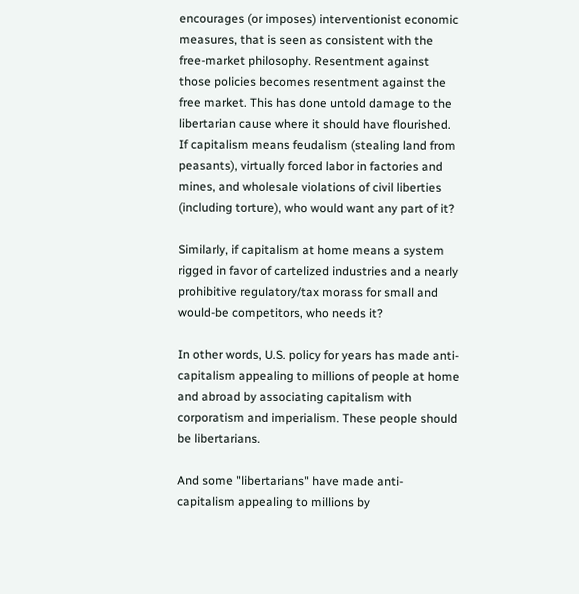encourages (or imposes) interventionist economic measures, that is seen as consistent with the free-market philosophy. Resentment against those policies becomes resentment against the free market. This has done untold damage to the libertarian cause where it should have flourished. If capitalism means feudalism (stealing land from peasants), virtually forced labor in factories and mines, and wholesale violations of civil liberties (including torture), who would want any part of it?

Similarly, if capitalism at home means a system rigged in favor of cartelized industries and a nearly prohibitive regulatory/tax morass for small and would-be competitors, who needs it?

In other words, U.S. policy for years has made anti-capitalism appealing to millions of people at home and abroad by associating capitalism with corporatism and imperialism. These people should be libertarians.

And some "libertarians" have made anti-capitalism appealing to millions by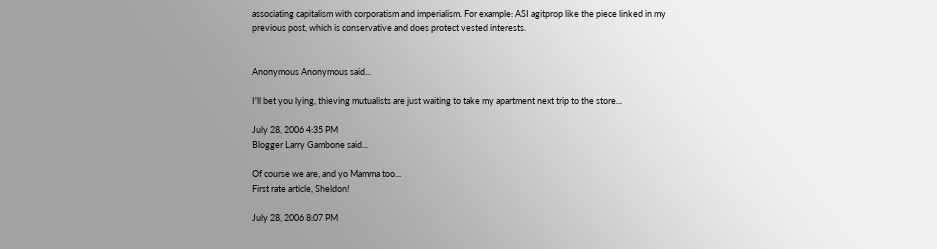associating capitalism with corporatism and imperialism. For example: ASI agitprop like the piece linked in my previous post, which is conservative and does protect vested interests.


Anonymous Anonymous said...

I'll bet you lying, thieving mutualists are just waiting to take my apartment next trip to the store...

July 28, 2006 4:35 PM
Blogger Larry Gambone said...

Of course we are, and yo Mamma too...
First rate article, Sheldon!

July 28, 2006 8:07 PM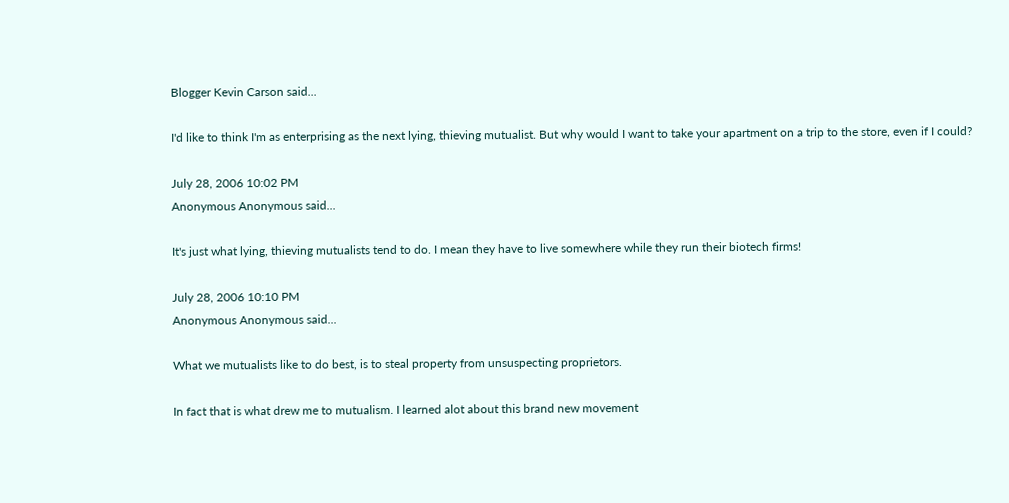Blogger Kevin Carson said...

I'd like to think I'm as enterprising as the next lying, thieving mutualist. But why would I want to take your apartment on a trip to the store, even if I could?

July 28, 2006 10:02 PM
Anonymous Anonymous said...

It's just what lying, thieving mutualists tend to do. I mean they have to live somewhere while they run their biotech firms!

July 28, 2006 10:10 PM
Anonymous Anonymous said...

What we mutualists like to do best, is to steal property from unsuspecting proprietors.

In fact that is what drew me to mutualism. I learned alot about this brand new movement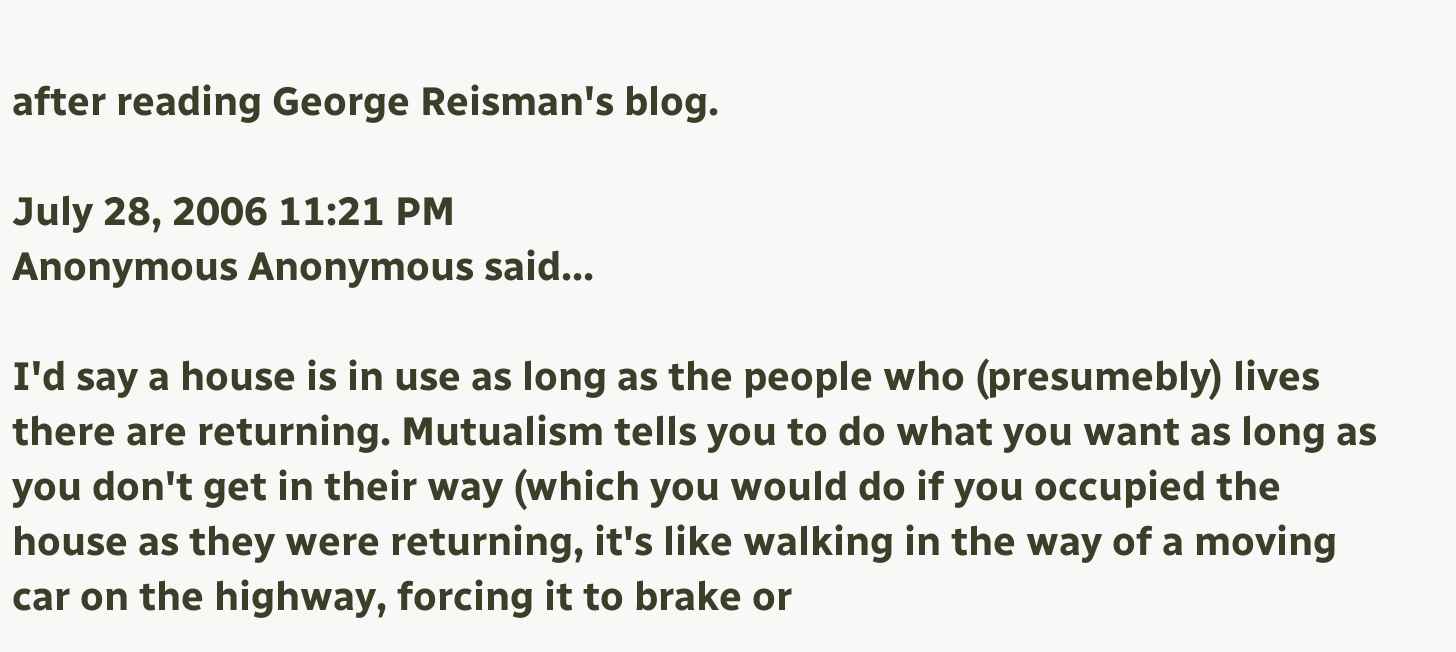after reading George Reisman's blog.

July 28, 2006 11:21 PM
Anonymous Anonymous said...

I'd say a house is in use as long as the people who (presumebly) lives there are returning. Mutualism tells you to do what you want as long as you don't get in their way (which you would do if you occupied the house as they were returning, it's like walking in the way of a moving car on the highway, forcing it to brake or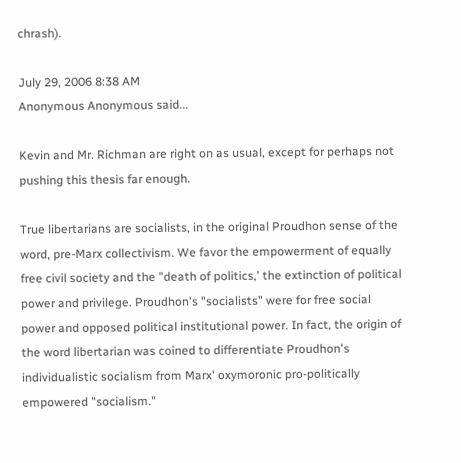chrash).

July 29, 2006 8:38 AM
Anonymous Anonymous said...

Kevin and Mr. Richman are right on as usual, except for perhaps not pushing this thesis far enough.

True libertarians are socialists, in the original Proudhon sense of the word, pre-Marx collectivism. We favor the empowerment of equally free civil society and the "death of politics,' the extinction of political power and privilege. Proudhon's "socialists" were for free social power and opposed political institutional power. In fact, the origin of the word libertarian was coined to differentiate Proudhon's individualistic socialism from Marx' oxymoronic pro-politically empowered "socialism."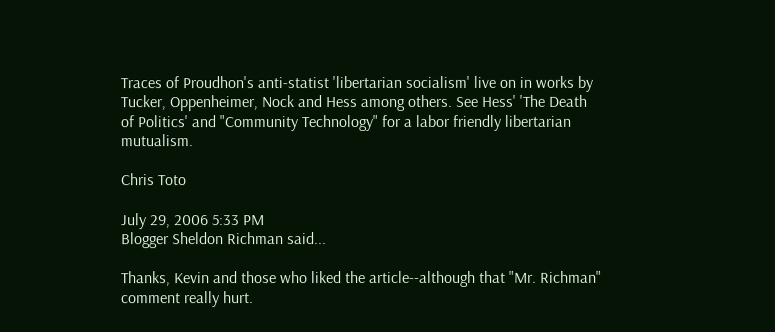Traces of Proudhon's anti-statist 'libertarian socialism' live on in works by Tucker, Oppenheimer, Nock and Hess among others. See Hess' 'The Death of Politics' and "Community Technology" for a labor friendly libertarian mutualism.

Chris Toto

July 29, 2006 5:33 PM
Blogger Sheldon Richman said...

Thanks, Kevin and those who liked the article--although that "Mr. Richman" comment really hurt.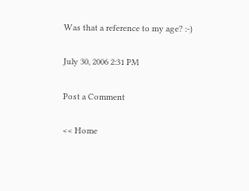Was that a reference to my age? :-)

July 30, 2006 2:31 PM

Post a Comment

<< Home